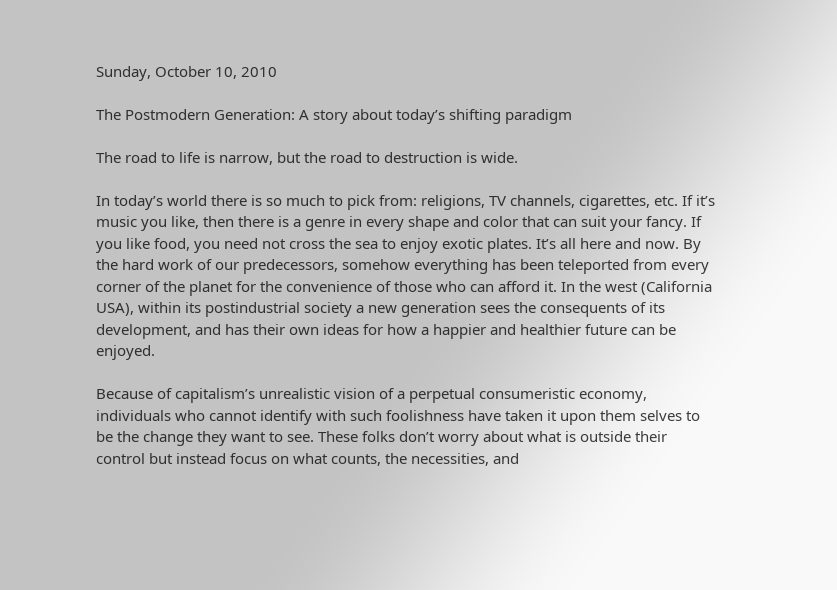Sunday, October 10, 2010

The Postmodern Generation: A story about today’s shifting paradigm

The road to life is narrow, but the road to destruction is wide.

In today’s world there is so much to pick from: religions, TV channels, cigarettes, etc. If it’s music you like, then there is a genre in every shape and color that can suit your fancy. If you like food, you need not cross the sea to enjoy exotic plates. It’s all here and now. By the hard work of our predecessors, somehow everything has been teleported from every corner of the planet for the convenience of those who can afford it. In the west (California USA), within its postindustrial society a new generation sees the consequents of its development, and has their own ideas for how a happier and healthier future can be enjoyed.

Because of capitalism’s unrealistic vision of a perpetual consumeristic economy, individuals who cannot identify with such foolishness have taken it upon them selves to be the change they want to see. These folks don’t worry about what is outside their control but instead focus on what counts, the necessities, and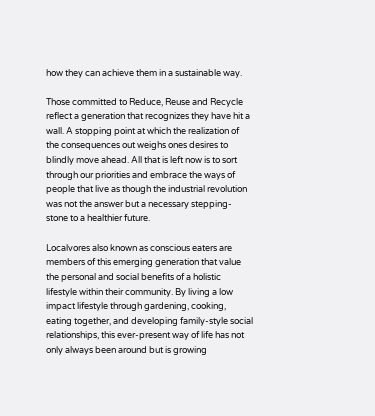how they can achieve them in a sustainable way.

Those committed to Reduce, Reuse and Recycle reflect a generation that recognizes they have hit a wall. A stopping point at which the realization of the consequences out weighs ones desires to blindly move ahead. All that is left now is to sort through our priorities and embrace the ways of people that live as though the industrial revolution was not the answer but a necessary stepping-stone to a healthier future.

Localvores also known as conscious eaters are members of this emerging generation that value the personal and social benefits of a holistic lifestyle within their community. By living a low impact lifestyle through gardening, cooking, eating together, and developing family-style social relationships, this ever-present way of life has not only always been around but is growing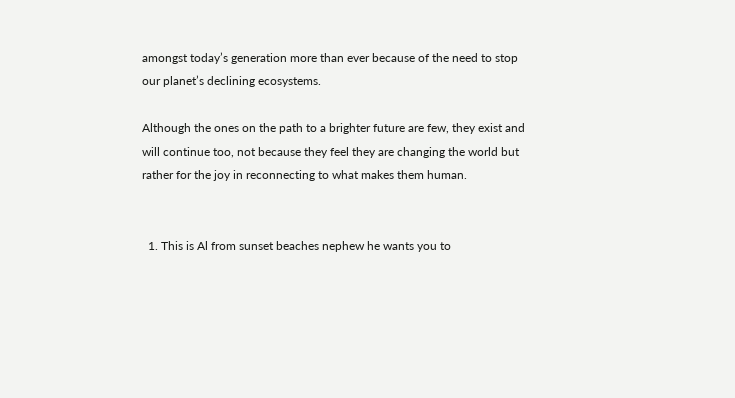amongst today’s generation more than ever because of the need to stop our planet’s declining ecosystems.

Although the ones on the path to a brighter future are few, they exist and will continue too, not because they feel they are changing the world but rather for the joy in reconnecting to what makes them human.


  1. This is Al from sunset beaches nephew he wants you to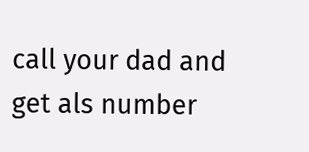call your dad and get als number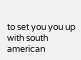to set you you up with south american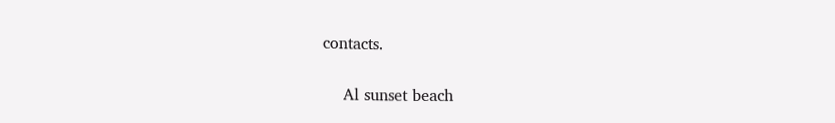contacts.

    Al sunset beach